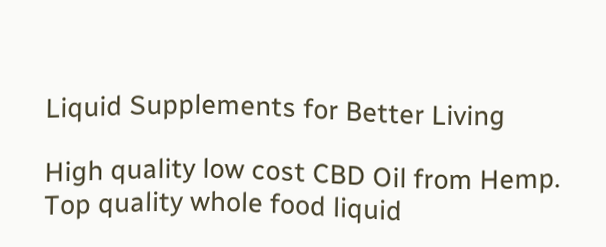Liquid Supplements for Better Living

High quality low cost CBD Oil from Hemp.
Top quality whole food liquid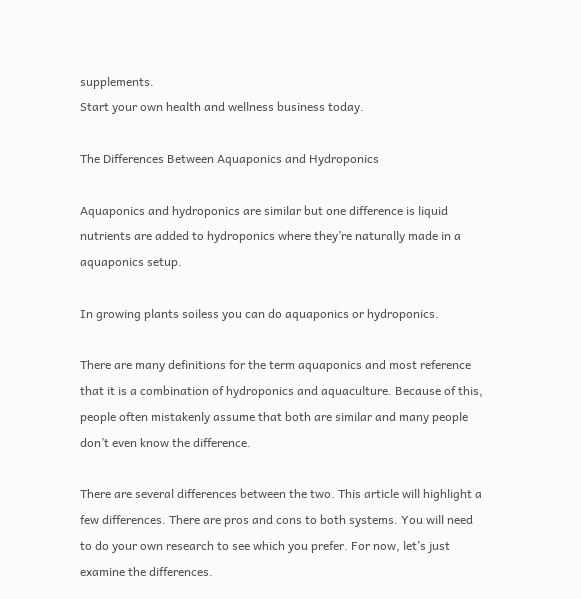supplements.
Start your own health and wellness business today.

The Differences Between Aquaponics and Hydroponics

Aquaponics and hydroponics are similar but one difference is liquid nutrients are added to hydroponics where they’re naturally made in a aquaponics setup.

In growing plants soiless you can do aquaponics or hydroponics.

There are many definitions for the term aquaponics and most reference that it is a combination of hydroponics and aquaculture. Because of this, people often mistakenly assume that both are similar and many people don’t even know the difference.

There are several differences between the two. This article will highlight a few differences. There are pros and cons to both systems. You will need to do your own research to see which you prefer. For now, let’s just examine the differences.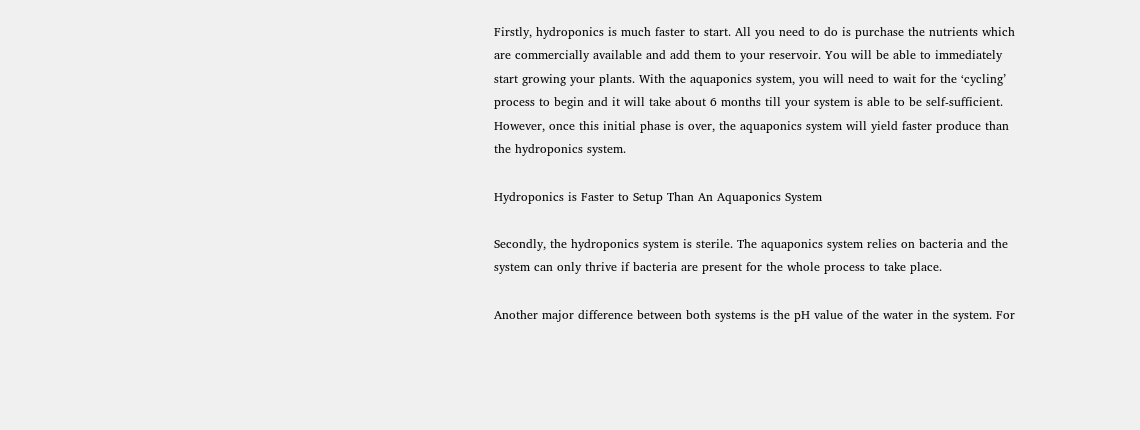Firstly, hydroponics is much faster to start. All you need to do is purchase the nutrients which are commercially available and add them to your reservoir. You will be able to immediately start growing your plants. With the aquaponics system, you will need to wait for the ‘cycling’ process to begin and it will take about 6 months till your system is able to be self-sufficient. However, once this initial phase is over, the aquaponics system will yield faster produce than the hydroponics system.

Hydroponics is Faster to Setup Than An Aquaponics System

Secondly, the hydroponics system is sterile. The aquaponics system relies on bacteria and the system can only thrive if bacteria are present for the whole process to take place.

Another major difference between both systems is the pH value of the water in the system. For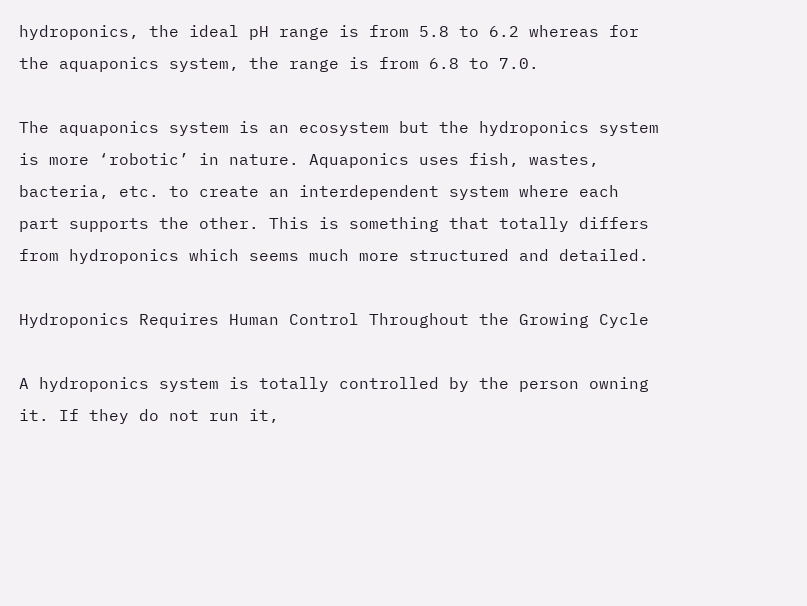hydroponics, the ideal pH range is from 5.8 to 6.2 whereas for the aquaponics system, the range is from 6.8 to 7.0.

The aquaponics system is an ecosystem but the hydroponics system is more ‘robotic’ in nature. Aquaponics uses fish, wastes, bacteria, etc. to create an interdependent system where each part supports the other. This is something that totally differs from hydroponics which seems much more structured and detailed.

Hydroponics Requires Human Control Throughout the Growing Cycle

A hydroponics system is totally controlled by the person owning it. If they do not run it,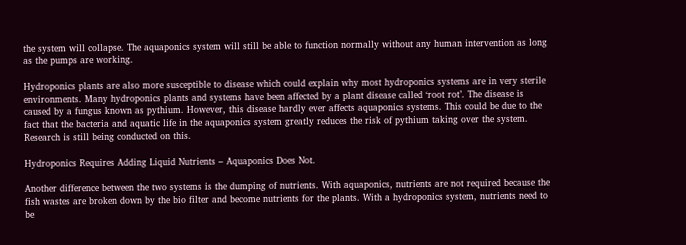the system will collapse. The aquaponics system will still be able to function normally without any human intervention as long as the pumps are working.

Hydroponics plants are also more susceptible to disease which could explain why most hydroponics systems are in very sterile environments. Many hydroponics plants and systems have been affected by a plant disease called ‘root rot’. The disease is caused by a fungus known as pythium. However, this disease hardly ever affects aquaponics systems. This could be due to the fact that the bacteria and aquatic life in the aquaponics system greatly reduces the risk of pythium taking over the system. Research is still being conducted on this.

Hydroponics Requires Adding Liquid Nutrients – Aquaponics Does Not.

Another difference between the two systems is the dumping of nutrients. With aquaponics, nutrients are not required because the fish wastes are broken down by the bio filter and become nutrients for the plants. With a hydroponics system, nutrients need to be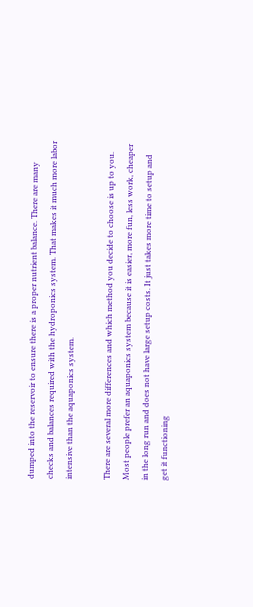dumped into the reservoir to ensure there is a proper nutrient balance. There are many checks and balances required with the hydroponics system. That makes it much more labor intensive than the aquaponics system.

There are several more differences and which method you decide to choose is up to you. Most people prefer an aquaponics system because it is easier, more fun, less work, cheaper in the long run and does not have large setup costs. It just takes more time to setup and get it functioning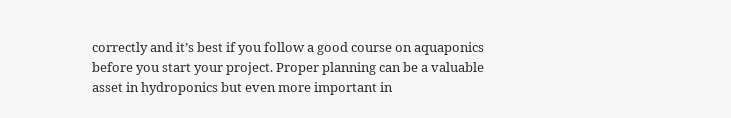correctly and it’s best if you follow a good course on aquaponics before you start your project. Proper planning can be a valuable asset in hydroponics but even more important in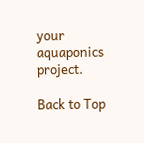your aquaponics project.

Back to Top